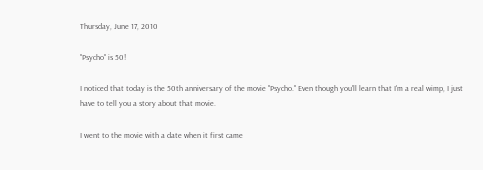Thursday, June 17, 2010

"Psycho" is 50!

I noticed that today is the 50th anniversary of the movie "Psycho." Even though you'll learn that I'm a real wimp, I just have to tell you a story about that movie.

I went to the movie with a date when it first came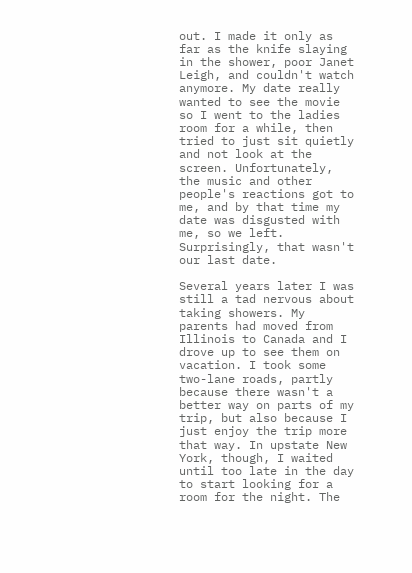out. I made it only as far as the knife slaying in the shower, poor Janet Leigh, and couldn't watch anymore. My date really wanted to see the movie so I went to the ladies room for a while, then tried to just sit quietly and not look at the screen. Unfortunately, the music and other people's reactions got to me, and by that time my date was disgusted with me, so we left. Surprisingly, that wasn't our last date.

Several years later I was still a tad nervous about taking showers. My parents had moved from Illinois to Canada and I drove up to see them on vacation. I took some two-lane roads, partly because there wasn't a better way on parts of my trip, but also because I just enjoy the trip more that way. In upstate New York, though, I waited until too late in the day to start looking for a room for the night. The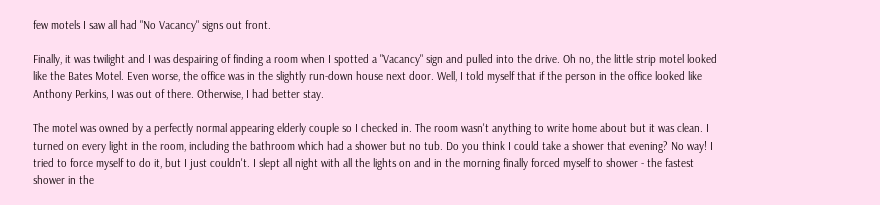few motels I saw all had "No Vacancy" signs out front.

Finally, it was twilight and I was despairing of finding a room when I spotted a "Vacancy" sign and pulled into the drive. Oh no, the little strip motel looked like the Bates Motel. Even worse, the office was in the slightly run-down house next door. Well, I told myself that if the person in the office looked like Anthony Perkins, I was out of there. Otherwise, I had better stay.

The motel was owned by a perfectly normal appearing elderly couple so I checked in. The room wasn't anything to write home about but it was clean. I turned on every light in the room, including the bathroom which had a shower but no tub. Do you think I could take a shower that evening? No way! I tried to force myself to do it, but I just couldn't. I slept all night with all the lights on and in the morning finally forced myself to shower - the fastest shower in the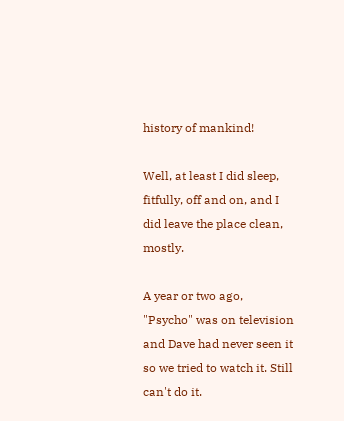history of mankind!

Well, at least I did sleep, fitfully, off and on, and I did leave the place clean, mostly.

A year or two ago, "Psycho" was on television and Dave had never seen it so we tried to watch it. Still can't do it.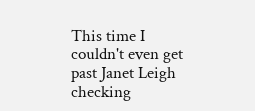This time I couldn't even get past Janet Leigh checking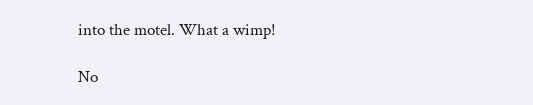into the motel. What a wimp!

No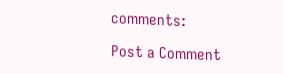comments:

Post a Comment